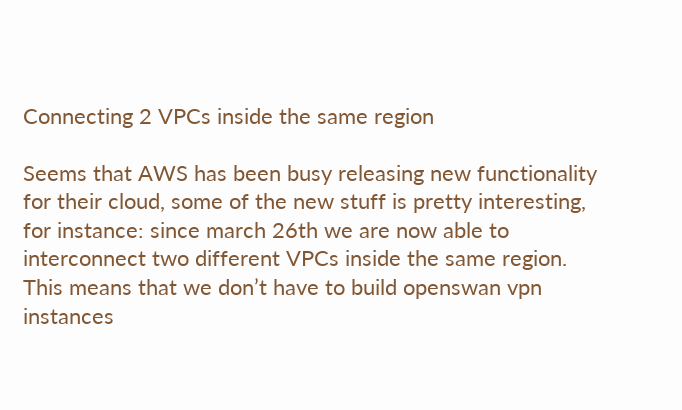Connecting 2 VPCs inside the same region

Seems that AWS has been busy releasing new functionality for their cloud, some of the new stuff is pretty interesting, for instance: since march 26th we are now able to interconnect two different VPCs inside the same region. This means that we don’t have to build openswan vpn instances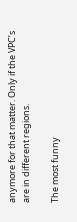anymore for that matter. Only if the VPC’s are in different regions.

The most funny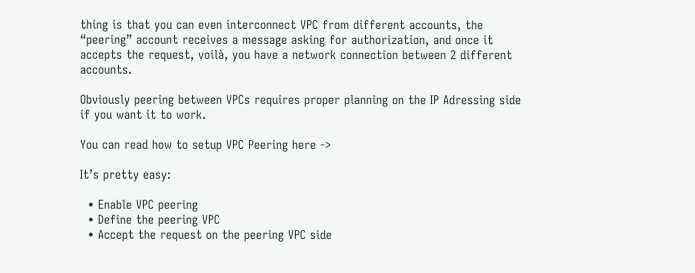thing is that you can even interconnect VPC from different accounts, the “peering” account receives a message asking for authorization, and once it accepts the request, voilà, you have a network connection between 2 different accounts.

Obviously peering between VPCs requires proper planning on the IP Adressing side if you want it to work.

You can read how to setup VPC Peering here ->

It’s pretty easy:

  • Enable VPC peering
  • Define the peering VPC
  • Accept the request on the peering VPC side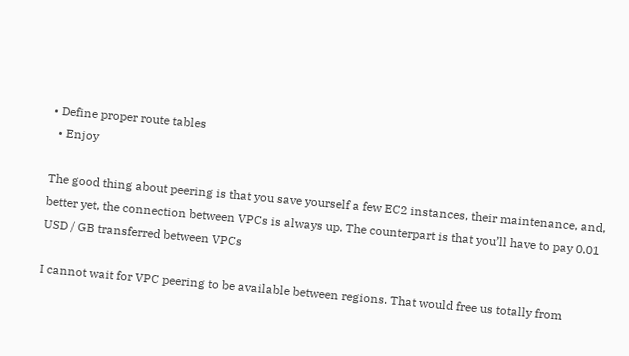• Define proper route tables
  • Enjoy

The good thing about peering is that you save yourself a few EC2 instances, their maintenance, and, better yet, the connection between VPCs is always up. The counterpart is that you’ll have to pay 0.01 USD / GB transferred between VPCs

I cannot wait for VPC peering to be available between regions. That would free us totally from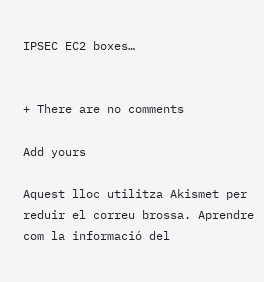IPSEC EC2 boxes…


+ There are no comments

Add yours

Aquest lloc utilitza Akismet per reduir el correu brossa. Aprendre com la informació del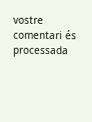vostre comentari és processada